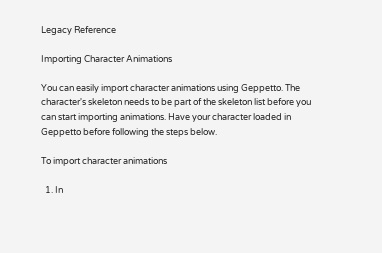Legacy Reference

Importing Character Animations

You can easily import character animations using Geppetto. The character's skeleton needs to be part of the skeleton list before you can start importing animations. Have your character loaded in Geppetto before following the steps below.

To import character animations

  1. In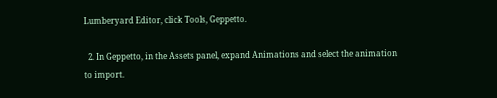Lumberyard Editor, click Tools, Geppetto.

  2. In Geppetto, in the Assets panel, expand Animations and select the animation to import.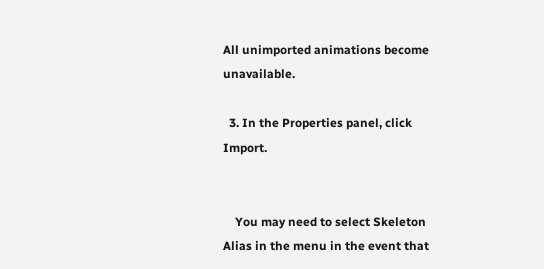All unimported animations become unavailable.

  3. In the Properties panel, click Import.


    You may need to select Skeleton Alias in the menu in the event that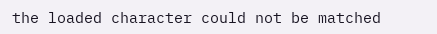the loaded character could not be matched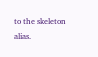to the skeleton alias.